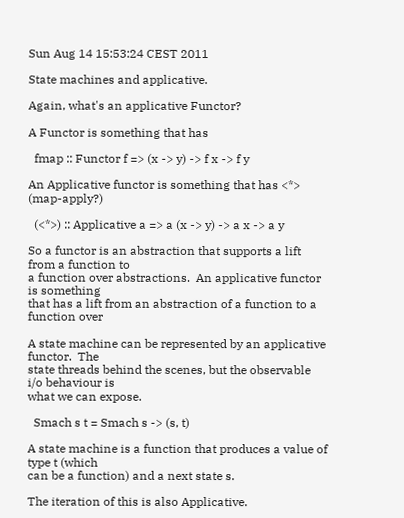Sun Aug 14 15:53:24 CEST 2011

State machines and applicative.

Again, what's an applicative Functor?

A Functor is something that has

  fmap :: Functor f => (x -> y) -> f x -> f y

An Applicative functor is something that has <*>  (map-apply?)

  (<*>) :: Applicative a => a (x -> y) -> a x -> a y

So a functor is an abstraction that supports a lift from a function to
a function over abstractions.  An applicative functor is something
that has a lift from an abstraction of a function to a function over

A state machine can be represented by an applicative functor.  The
state threads behind the scenes, but the observable i/o behaviour is
what we can expose.

  Smach s t = Smach s -> (s, t)

A state machine is a function that produces a value of type t (which
can be a function) and a next state s.

The iteration of this is also Applicative.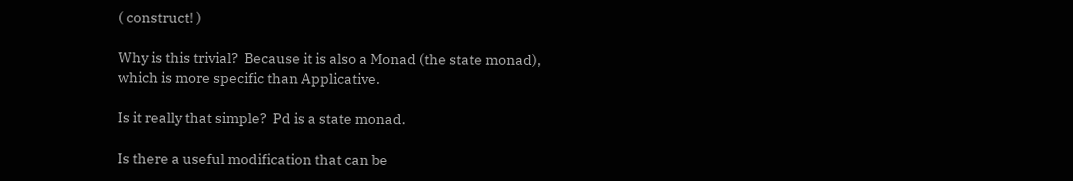( construct! )

Why is this trivial?  Because it is also a Monad (the state monad),
which is more specific than Applicative.

Is it really that simple?  Pd is a state monad.

Is there a useful modification that can be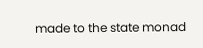made to the state monad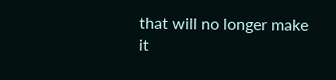that will no longer make it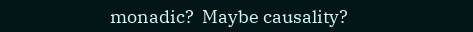monadic?  Maybe causality?